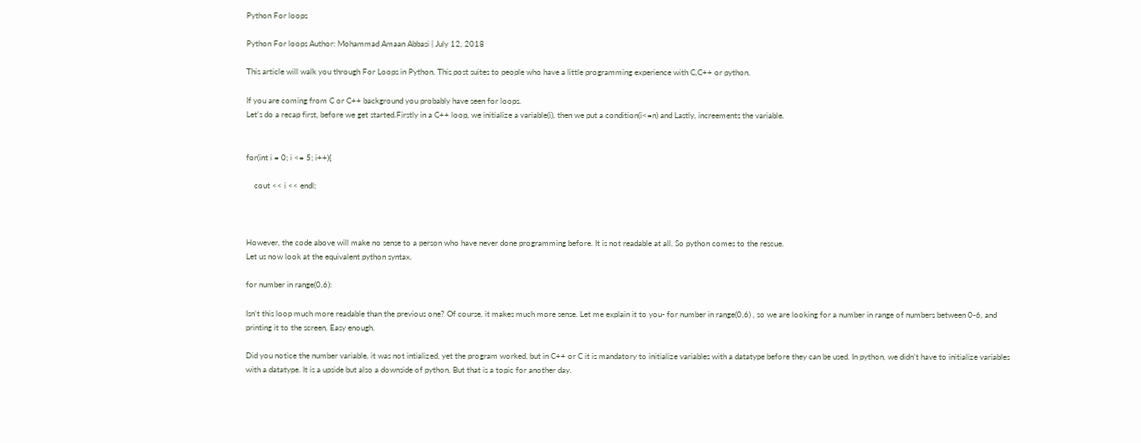Python For loops

Python For loops Author: Mohammad Amaan Abbasi | July 12, 2018

This article will walk you through For Loops in Python. This post suites to people who have a little programming experience with C,C++ or python.

If you are coming from C or C++ background you probably have seen for loops.
Let’s do a recap first, before we get started.Firstly in a C++ loop, we initialize a variable(i), then we put a condition(i<=n) and Lastly, increements the variable.


for(int i = 0; i <= 5; i++){

    cout << i << endl;



However, the code above will make no sense to a person who have never done programming before. It is not readable at all. So python comes to the rescue.
Let us now look at the equivalent python syntax.

for number in range(0,6):

Isn’t this loop much more readable than the previous one? Of course, it makes much more sense. Let me explain it to you- for number in range(0,6) , so we are looking for a number in range of numbers between 0-6, and printing it to the screen, Easy enough.

Did you notice the number variable, it was not intialized, yet the program worked, but in C++ or C it is mandatory to initialize variables with a datatype before they can be used. In python, we didn’t have to initialize variables with a datatype. It is a upside but also a downside of python, But that is a topic for another day.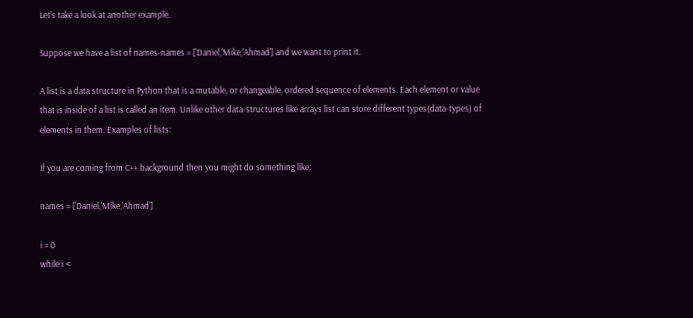Let’s take a look at another example.

Suppose we have a list of names-names = ['Daniel,'Mike,'Ahmad'] and we want to print it.

A list is a data structure in Python that is a mutable, or changeable, ordered sequence of elements. Each element or value that is inside of a list is called an item. Unlike other data-structures like arrays list can store different types(data-types) of elements in them. Examples of lists:

If you are coming from C++ background then you might do something like:

names = ['Daniel,'Mike,'Ahmad']

i = 0
while i <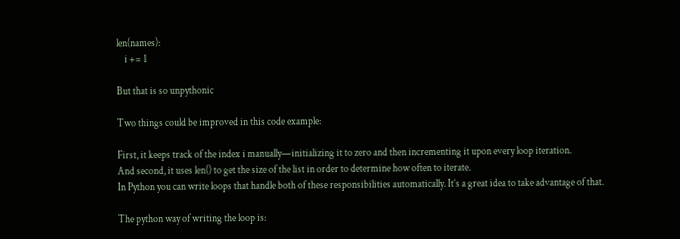len(names):
    i += 1

But that is so unpythonic

Two things could be improved in this code example:

First, it keeps track of the index i manually—initializing it to zero and then incrementing it upon every loop iteration.
And second, it uses len() to get the size of the list in order to determine how often to iterate.
In Python you can write loops that handle both of these responsibilities automatically. It’s a great idea to take advantage of that.

The python way of writing the loop is: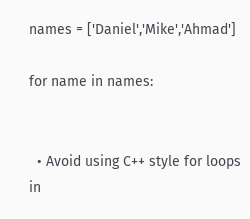names = ['Daniel','Mike','Ahmad']

for name in names:


  • Avoid using C++ style for loops in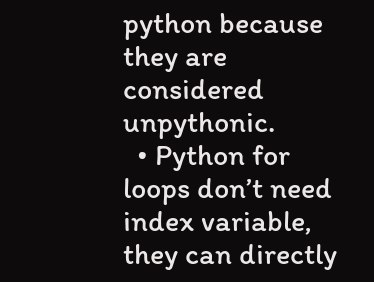python because they are considered unpythonic.
  • Python for loops don’t need index variable, they can directly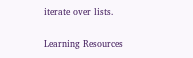iterate over lists.

Learning Resources